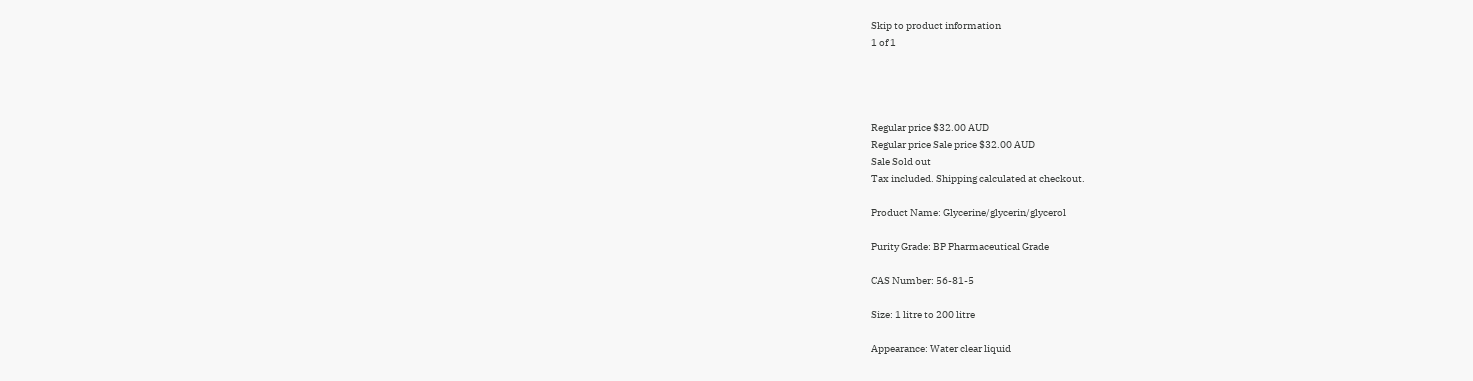Skip to product information
1 of 1




Regular price $32.00 AUD
Regular price Sale price $32.00 AUD
Sale Sold out
Tax included. Shipping calculated at checkout.

Product Name: Glycerine/glycerin/glycerol

Purity Grade: BP Pharmaceutical Grade

CAS Number: 56-81-5

Size: 1 litre to 200 litre

Appearance: Water clear liquid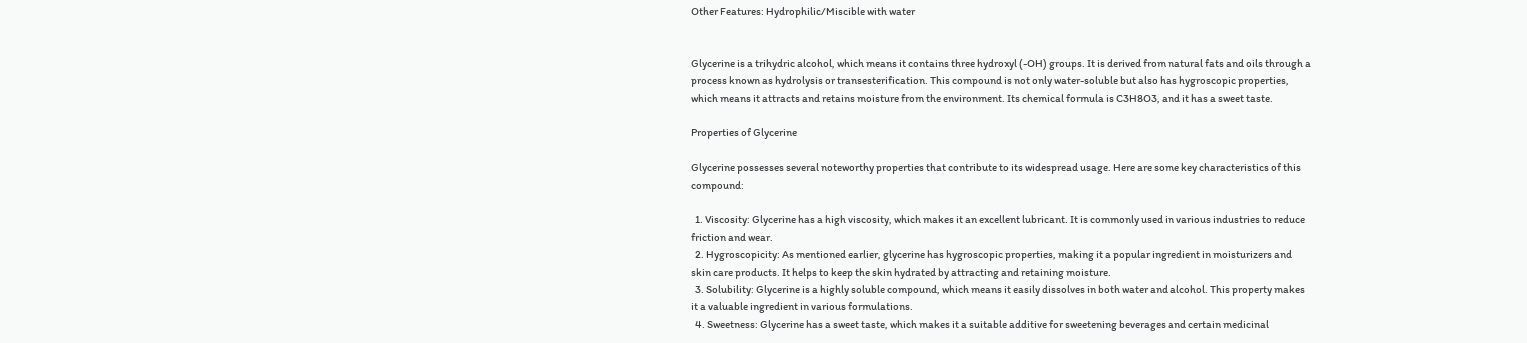Other Features: Hydrophilic/Miscible with water


Glycerine is a trihydric alcohol, which means it contains three hydroxyl (-OH) groups. It is derived from natural fats and oils through a process known as hydrolysis or transesterification. This compound is not only water-soluble but also has hygroscopic properties, which means it attracts and retains moisture from the environment. Its chemical formula is C3H8O3, and it has a sweet taste.

Properties of Glycerine

Glycerine possesses several noteworthy properties that contribute to its widespread usage. Here are some key characteristics of this compound:

  1. Viscosity: Glycerine has a high viscosity, which makes it an excellent lubricant. It is commonly used in various industries to reduce friction and wear.
  2. Hygroscopicity: As mentioned earlier, glycerine has hygroscopic properties, making it a popular ingredient in moisturizers and skin care products. It helps to keep the skin hydrated by attracting and retaining moisture.
  3. Solubility: Glycerine is a highly soluble compound, which means it easily dissolves in both water and alcohol. This property makes it a valuable ingredient in various formulations.
  4. Sweetness: Glycerine has a sweet taste, which makes it a suitable additive for sweetening beverages and certain medicinal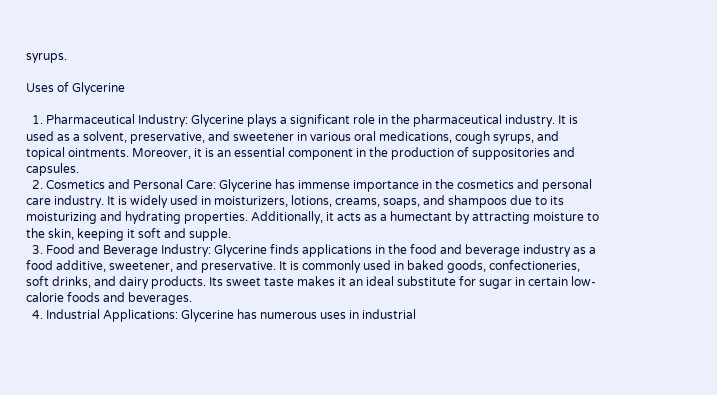syrups.

Uses of Glycerine

  1. Pharmaceutical Industry: Glycerine plays a significant role in the pharmaceutical industry. It is used as a solvent, preservative, and sweetener in various oral medications, cough syrups, and topical ointments. Moreover, it is an essential component in the production of suppositories and capsules.
  2. Cosmetics and Personal Care: Glycerine has immense importance in the cosmetics and personal care industry. It is widely used in moisturizers, lotions, creams, soaps, and shampoos due to its moisturizing and hydrating properties. Additionally, it acts as a humectant by attracting moisture to the skin, keeping it soft and supple.
  3. Food and Beverage Industry: Glycerine finds applications in the food and beverage industry as a food additive, sweetener, and preservative. It is commonly used in baked goods, confectioneries, soft drinks, and dairy products. Its sweet taste makes it an ideal substitute for sugar in certain low-calorie foods and beverages.
  4. Industrial Applications: Glycerine has numerous uses in industrial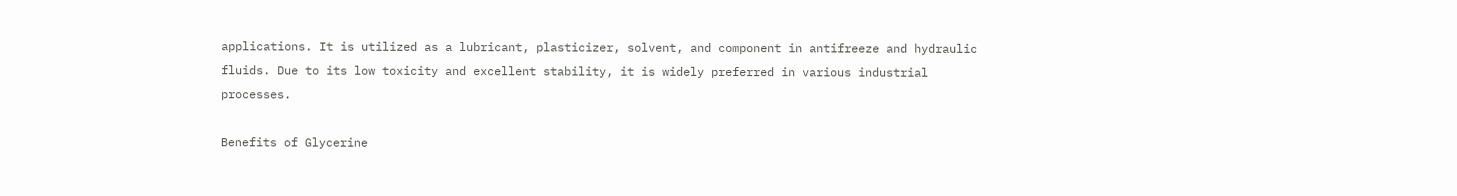applications. It is utilized as a lubricant, plasticizer, solvent, and component in antifreeze and hydraulic fluids. Due to its low toxicity and excellent stability, it is widely preferred in various industrial processes.

Benefits of Glycerine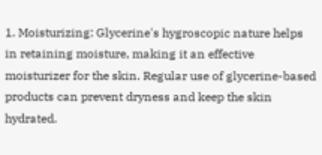1. Moisturizing: Glycerine's hygroscopic nature helps in retaining moisture, making it an effective moisturizer for the skin. Regular use of glycerine-based products can prevent dryness and keep the skin hydrated.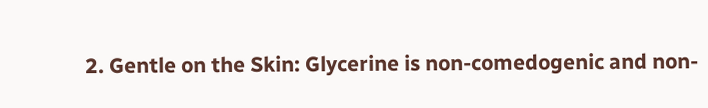2. Gentle on the Skin: Glycerine is non-comedogenic and non-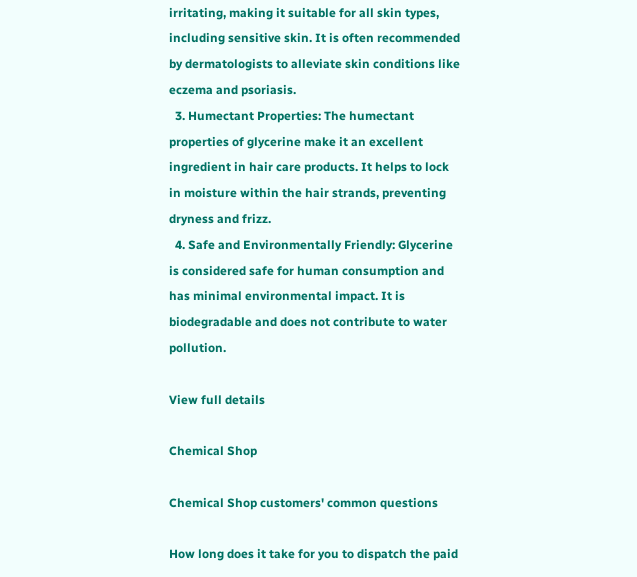irritating, making it suitable for all skin types, including sensitive skin. It is often recommended by dermatologists to alleviate skin conditions like eczema and psoriasis.
  3. Humectant Properties: The humectant properties of glycerine make it an excellent ingredient in hair care products. It helps to lock in moisture within the hair strands, preventing dryness and frizz.
  4. Safe and Environmentally Friendly: Glycerine is considered safe for human consumption and has minimal environmental impact. It is biodegradable and does not contribute to water pollution.

View full details

Chemical Shop

Chemical Shop customers' common questions

How long does it take for you to dispatch the paid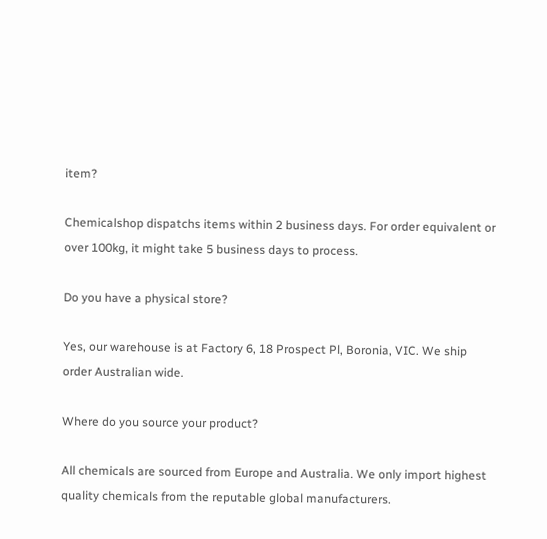item?

Chemicalshop dispatchs items within 2 business days. For order equivalent or over 100kg, it might take 5 business days to process.

Do you have a physical store?

Yes, our warehouse is at Factory 6, 18 Prospect Pl, Boronia, VIC. We ship order Australian wide.

Where do you source your product?

All chemicals are sourced from Europe and Australia. We only import highest quality chemicals from the reputable global manufacturers.